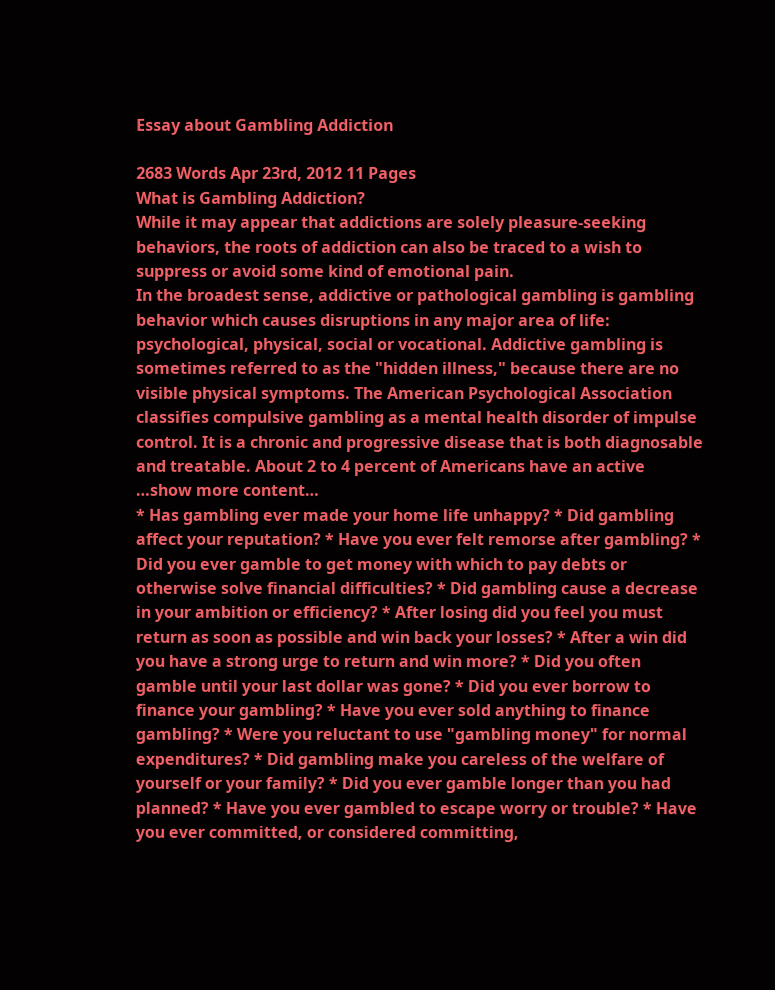Essay about Gambling Addiction

2683 Words Apr 23rd, 2012 11 Pages
What is Gambling Addiction?
While it may appear that addictions are solely pleasure-seeking behaviors, the roots of addiction can also be traced to a wish to suppress or avoid some kind of emotional pain.
In the broadest sense, addictive or pathological gambling is gambling behavior which causes disruptions in any major area of life: psychological, physical, social or vocational. Addictive gambling is sometimes referred to as the "hidden illness," because there are no visible physical symptoms. The American Psychological Association classifies compulsive gambling as a mental health disorder of impulse control. It is a chronic and progressive disease that is both diagnosable and treatable. About 2 to 4 percent of Americans have an active
…show more content…
* Has gambling ever made your home life unhappy? * Did gambling affect your reputation? * Have you ever felt remorse after gambling? * Did you ever gamble to get money with which to pay debts or otherwise solve financial difficulties? * Did gambling cause a decrease in your ambition or efficiency? * After losing did you feel you must return as soon as possible and win back your losses? * After a win did you have a strong urge to return and win more? * Did you often gamble until your last dollar was gone? * Did you ever borrow to finance your gambling? * Have you ever sold anything to finance gambling? * Were you reluctant to use "gambling money" for normal expenditures? * Did gambling make you careless of the welfare of yourself or your family? * Did you ever gamble longer than you had planned? * Have you ever gambled to escape worry or trouble? * Have you ever committed, or considered committing,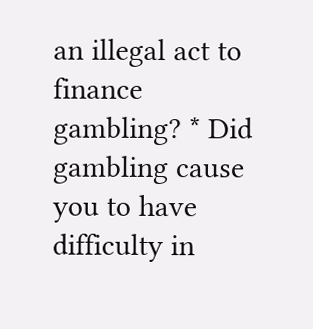an illegal act to finance gambling? * Did gambling cause you to have difficulty in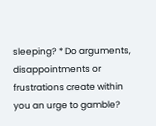sleeping? * Do arguments, disappointments or frustrations create within you an urge to gamble?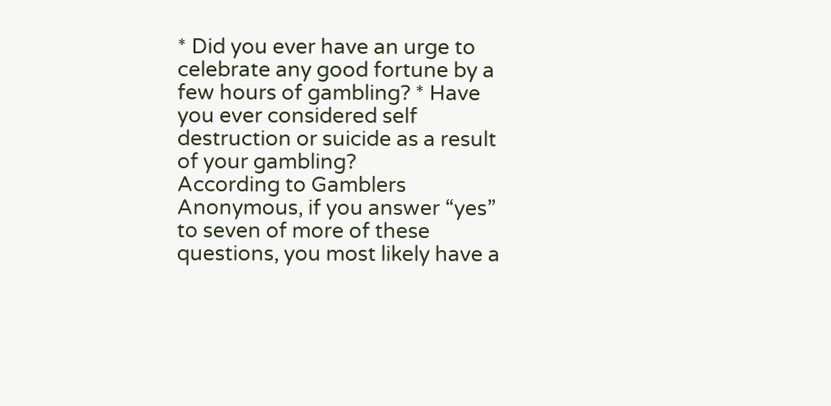* Did you ever have an urge to celebrate any good fortune by a few hours of gambling? * Have you ever considered self destruction or suicide as a result of your gambling?
According to Gamblers Anonymous, if you answer “yes” to seven of more of these questions, you most likely have a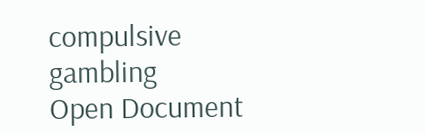compulsive gambling
Open Document